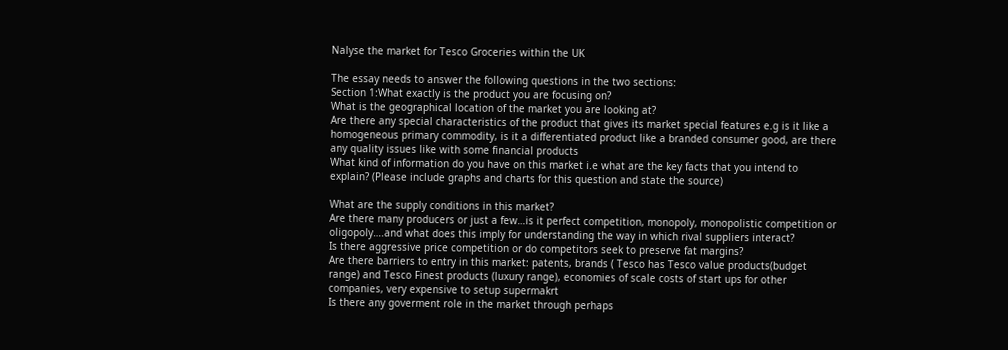Nalyse the market for Tesco Groceries within the UK

The essay needs to answer the following questions in the two sections:
Section 1:What exactly is the product you are focusing on?
What is the geographical location of the market you are looking at?
Are there any special characteristics of the product that gives its market special features e.g is it like a homogeneous primary commodity, is it a differentiated product like a branded consumer good, are there any quality issues like with some financial products
What kind of information do you have on this market i.e what are the key facts that you intend to explain? (Please include graphs and charts for this question and state the source)

What are the supply conditions in this market?
Are there many producers or just a few…is it perfect competition, monopoly, monopolistic competition or oligopoly….and what does this imply for understanding the way in which rival suppliers interact?
Is there aggressive price competition or do competitors seek to preserve fat margins?
Are there barriers to entry in this market: patents, brands ( Tesco has Tesco value products(budget range) and Tesco Finest products (luxury range), economies of scale costs of start ups for other companies, very expensive to setup supermakrt
Is there any goverment role in the market through perhaps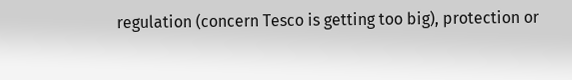regulation (concern Tesco is getting too big), protection or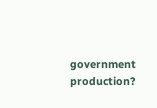government production?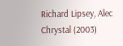Richard Lipsey, Alec Chrystal (2003)